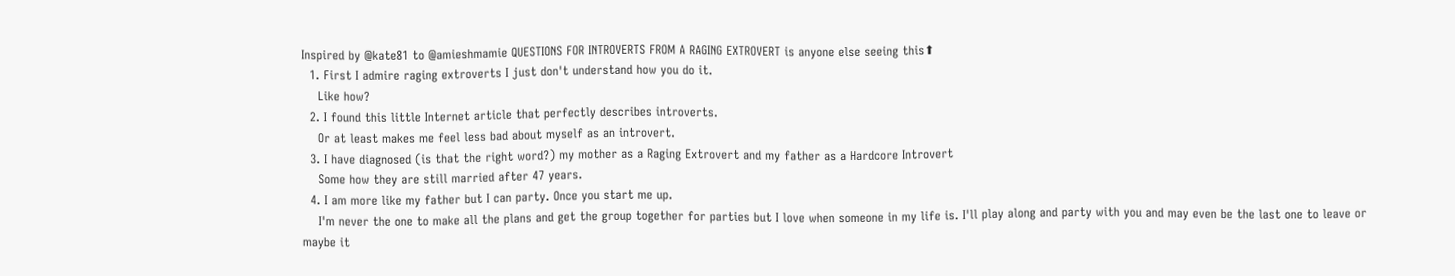Inspired by @kate81 to @amieshmamie QUESTIONS FOR INTROVERTS FROM A RAGING EXTROVERT is anyone else seeing this⬆
  1. First I admire raging extroverts I just don't understand how you do it.
    Like how?
  2. I found this little Internet article that perfectly describes introverts.
    Or at least makes me feel less bad about myself as an introvert.
  3. I have diagnosed (is that the right word?) my mother as a Raging Extrovert and my father as a Hardcore Introvert
    Some how they are still married after 47 years.
  4. I am more like my father but I can party. Once you start me up.
    I'm never the one to make all the plans and get the group together for parties but I love when someone in my life is. I'll play along and party with you and may even be the last one to leave or maybe it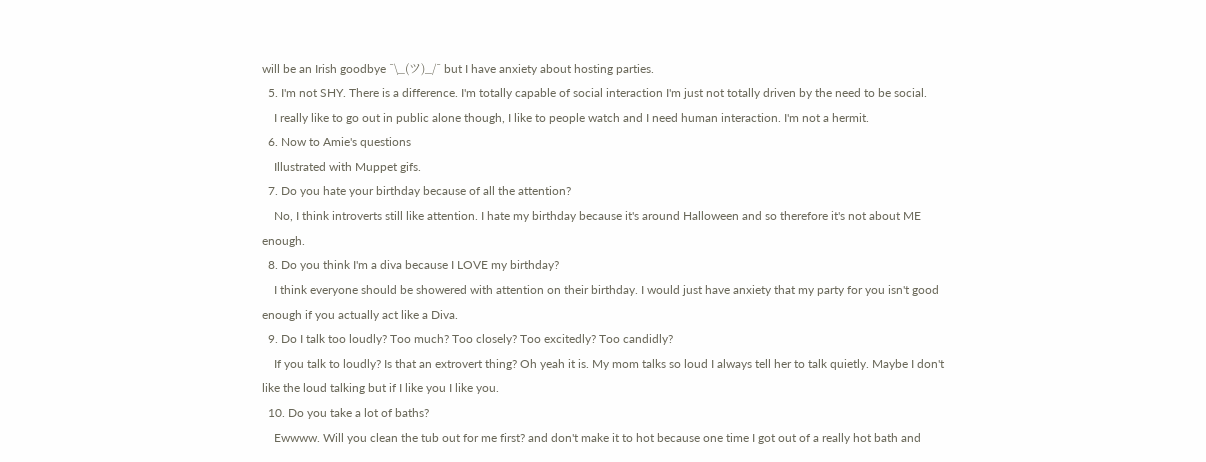will be an Irish goodbye ¯\_(ツ)_/¯ but I have anxiety about hosting parties.
  5. I'm not SHY. There is a difference. I'm totally capable of social interaction I'm just not totally driven by the need to be social.
    I really like to go out in public alone though, I like to people watch and I need human interaction. I'm not a hermit.
  6. Now to Amie's questions
    Illustrated with Muppet gifs.
  7. Do you hate your birthday because of all the attention?
    No, I think introverts still like attention. I hate my birthday because it's around Halloween and so therefore it's not about ME enough.
  8. Do you think I'm a diva because I LOVE my birthday?
    I think everyone should be showered with attention on their birthday. I would just have anxiety that my party for you isn't good enough if you actually act like a Diva.
  9. Do I talk too loudly? Too much? Too closely? Too excitedly? Too candidly?
    If you talk to loudly? Is that an extrovert thing? Oh yeah it is. My mom talks so loud I always tell her to talk quietly. Maybe I don't like the loud talking but if I like you I like you.
  10. Do you take a lot of baths?
    Ewwww. Will you clean the tub out for me first? and don't make it to hot because one time I got out of a really hot bath and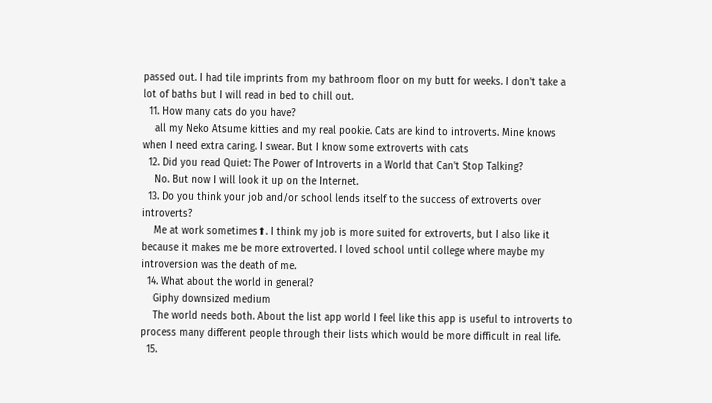passed out. I had tile imprints from my bathroom floor on my butt for weeks. I don't take a lot of baths but I will read in bed to chill out.
  11. How many cats do you have?
    all my Neko Atsume kitties and my real pookie. Cats are kind to introverts. Mine knows when I need extra caring. I swear. But I know some extroverts with cats
  12. Did you read Quiet: The Power of Introverts in a World that Can't Stop Talking?
    No. But now I will look it up on the Internet.
  13. Do you think your job and/or school lends itself to the success of extroverts over introverts?
    Me at work sometimes⬆. I think my job is more suited for extroverts, but I also like it because it makes me be more extroverted. I loved school until college where maybe my introversion was the death of me.
  14. What about the world in general?
    Giphy downsized medium
    The world needs both. About the list app world I feel like this app is useful to introverts to process many different people through their lists which would be more difficult in real life.
  15.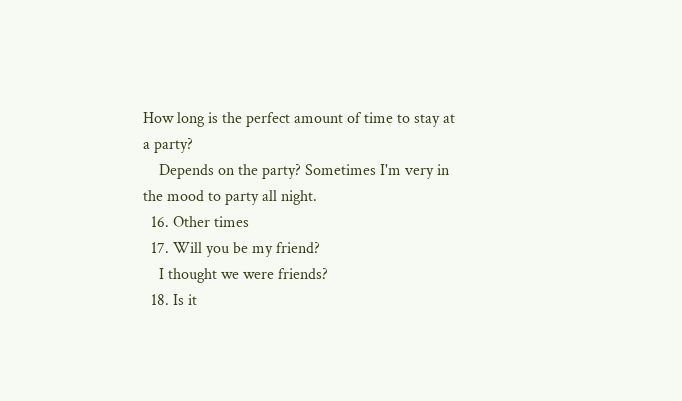How long is the perfect amount of time to stay at a party?
    Depends on the party? Sometimes I'm very in the mood to party all night.
  16. Other times
  17. Will you be my friend?
    I thought we were friends?
  18. Is it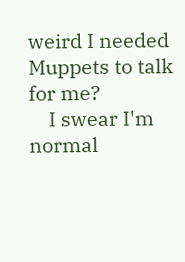weird I needed Muppets to talk for me?
    I swear I'm normal